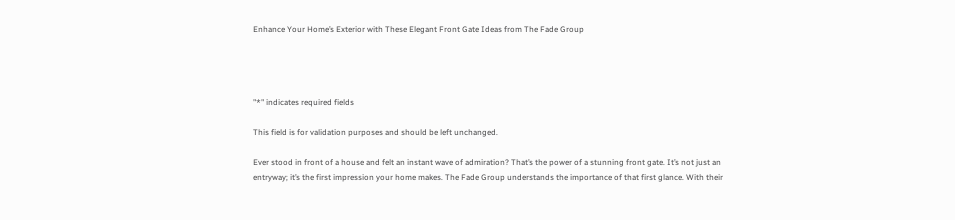Enhance Your Home’s Exterior with These Elegant Front Gate Ideas from The Fade Group




"*" indicates required fields

This field is for validation purposes and should be left unchanged.

Ever stood in front of a house and felt an instant wave of admiration? That’s the power of a stunning front gate. It’s not just an entryway; it’s the first impression your home makes. The Fade Group understands the importance of that first glance. With their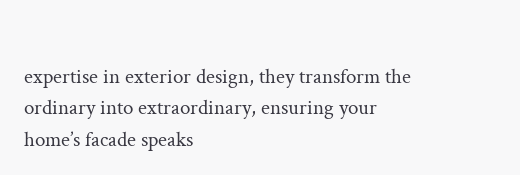expertise in exterior design, they transform the ordinary into extraordinary, ensuring your home’s facade speaks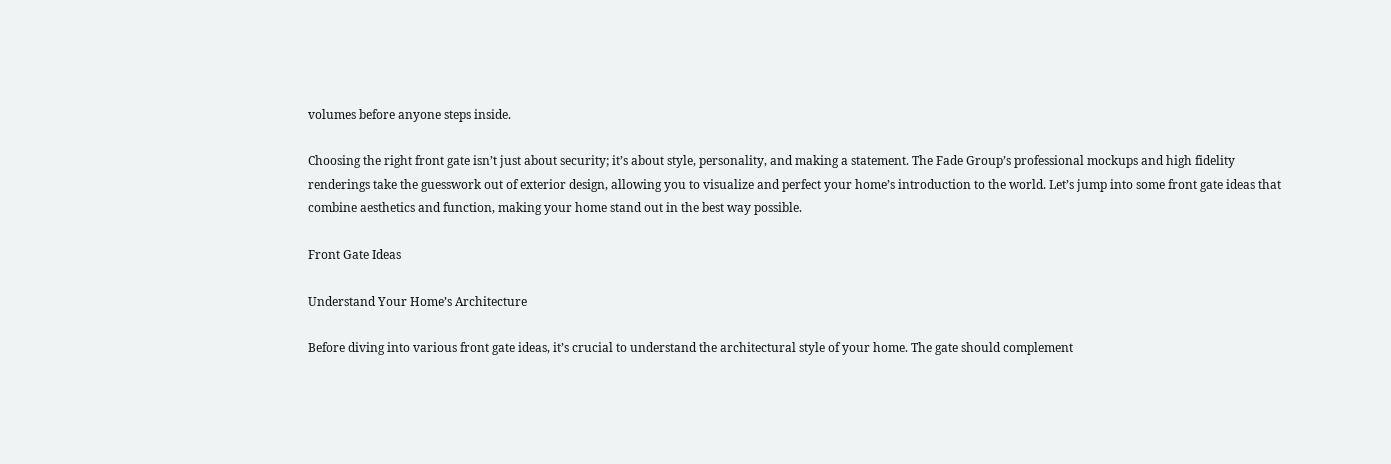volumes before anyone steps inside.

Choosing the right front gate isn’t just about security; it’s about style, personality, and making a statement. The Fade Group’s professional mockups and high fidelity renderings take the guesswork out of exterior design, allowing you to visualize and perfect your home’s introduction to the world. Let’s jump into some front gate ideas that combine aesthetics and function, making your home stand out in the best way possible.

Front Gate Ideas

Understand Your Home’s Architecture

Before diving into various front gate ideas, it’s crucial to understand the architectural style of your home. The gate should complement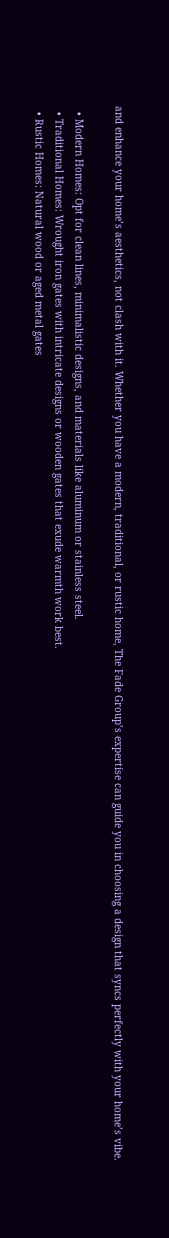and enhance your home’s aesthetics, not clash with it. Whether you have a modern, traditional, or rustic home, The Fade Group’s expertise can guide you in choosing a design that syncs perfectly with your home’s vibe.

  • Modern Homes: Opt for clean lines, minimalistic designs, and materials like aluminum or stainless steel.
  • Traditional Homes: Wrought iron gates with intricate designs or wooden gates that exude warmth work best.
  • Rustic Homes: Natural wood or aged metal gates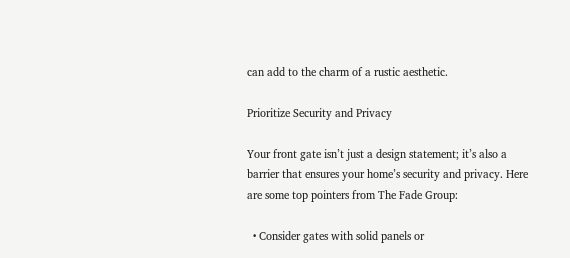can add to the charm of a rustic aesthetic.

Prioritize Security and Privacy

Your front gate isn’t just a design statement; it’s also a barrier that ensures your home’s security and privacy. Here are some top pointers from The Fade Group:

  • Consider gates with solid panels or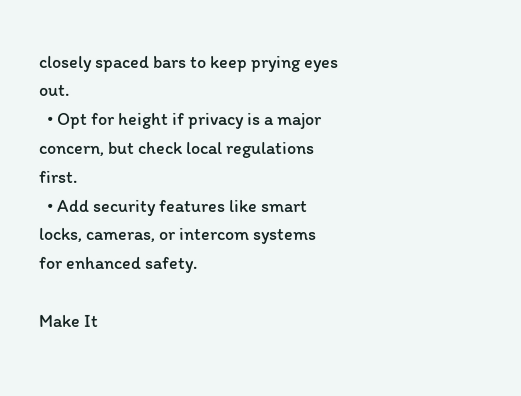closely spaced bars to keep prying eyes out.
  • Opt for height if privacy is a major concern, but check local regulations first.
  • Add security features like smart locks, cameras, or intercom systems for enhanced safety.

Make It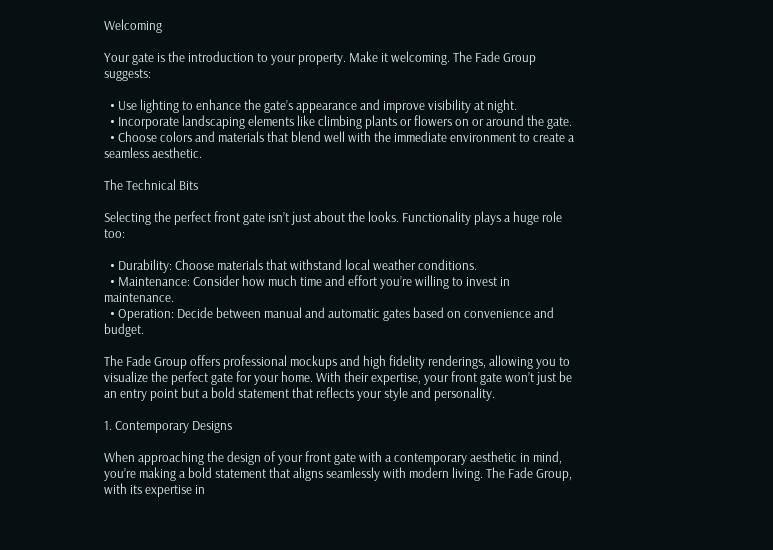Welcoming

Your gate is the introduction to your property. Make it welcoming. The Fade Group suggests:

  • Use lighting to enhance the gate’s appearance and improve visibility at night.
  • Incorporate landscaping elements like climbing plants or flowers on or around the gate.
  • Choose colors and materials that blend well with the immediate environment to create a seamless aesthetic.

The Technical Bits

Selecting the perfect front gate isn’t just about the looks. Functionality plays a huge role too:

  • Durability: Choose materials that withstand local weather conditions.
  • Maintenance: Consider how much time and effort you’re willing to invest in maintenance.
  • Operation: Decide between manual and automatic gates based on convenience and budget.

The Fade Group offers professional mockups and high fidelity renderings, allowing you to visualize the perfect gate for your home. With their expertise, your front gate won’t just be an entry point but a bold statement that reflects your style and personality.

1. Contemporary Designs

When approaching the design of your front gate with a contemporary aesthetic in mind, you’re making a bold statement that aligns seamlessly with modern living. The Fade Group, with its expertise in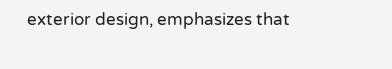exterior design, emphasizes that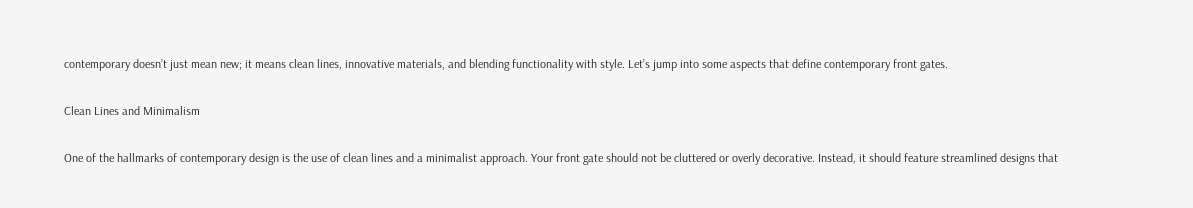contemporary doesn’t just mean new; it means clean lines, innovative materials, and blending functionality with style. Let’s jump into some aspects that define contemporary front gates.

Clean Lines and Minimalism

One of the hallmarks of contemporary design is the use of clean lines and a minimalist approach. Your front gate should not be cluttered or overly decorative. Instead, it should feature streamlined designs that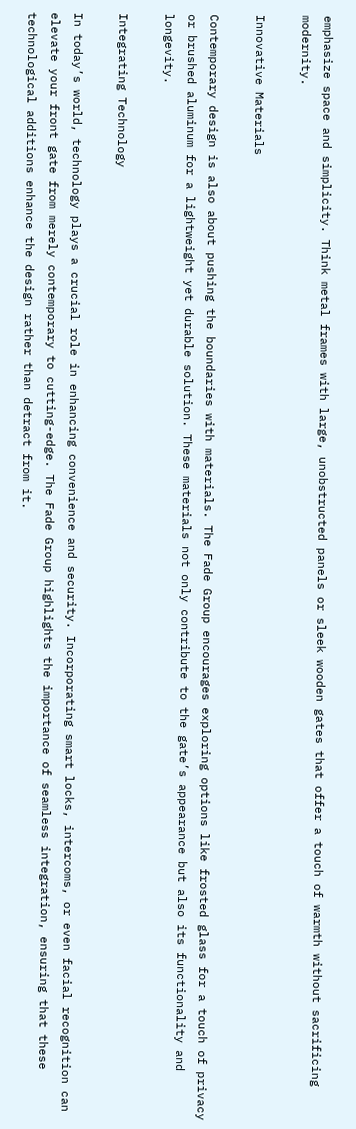emphasize space and simplicity. Think metal frames with large, unobstructed panels or sleek wooden gates that offer a touch of warmth without sacrificing modernity.

Innovative Materials

Contemporary design is also about pushing the boundaries with materials. The Fade Group encourages exploring options like frosted glass for a touch of privacy or brushed aluminum for a lightweight yet durable solution. These materials not only contribute to the gate’s appearance but also its functionality and longevity.

Integrating Technology

In today’s world, technology plays a crucial role in enhancing convenience and security. Incorporating smart locks, intercoms, or even facial recognition can elevate your front gate from merely contemporary to cutting-edge. The Fade Group highlights the importance of seamless integration, ensuring that these technological additions enhance the design rather than detract from it.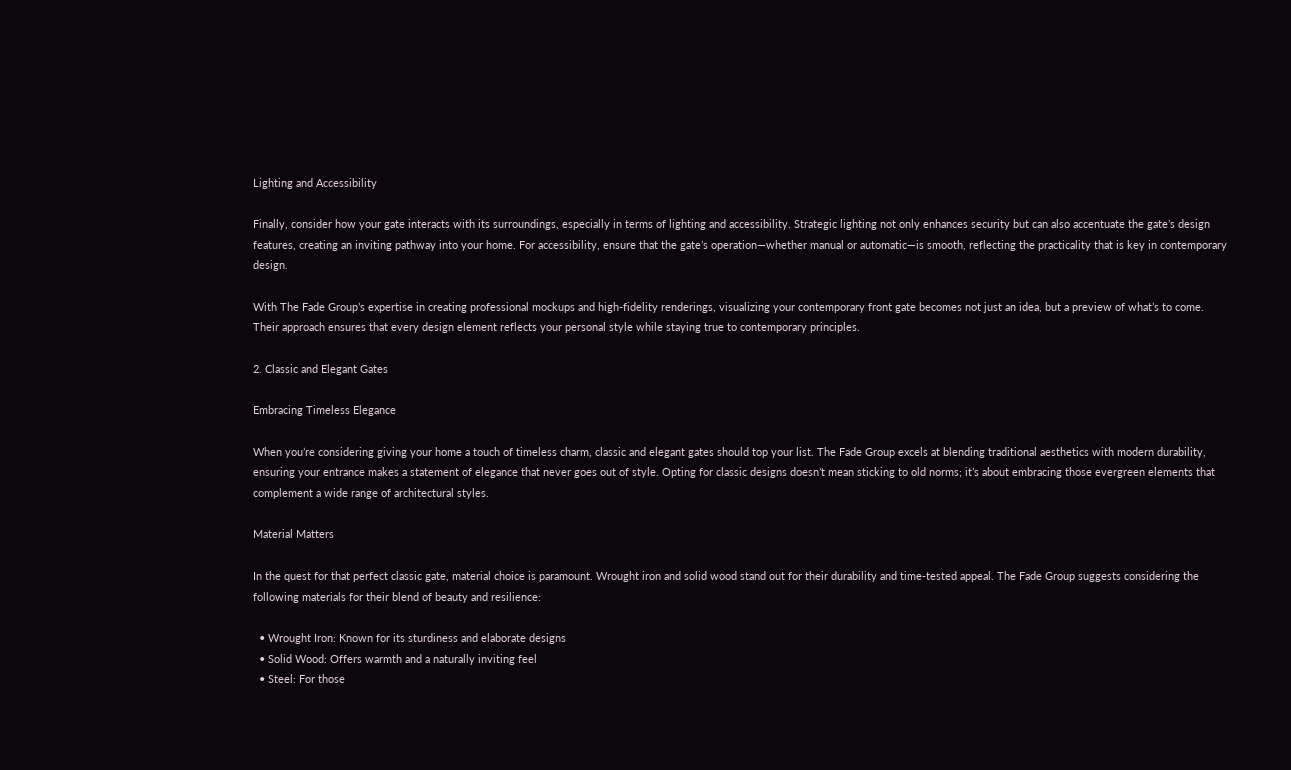Lighting and Accessibility

Finally, consider how your gate interacts with its surroundings, especially in terms of lighting and accessibility. Strategic lighting not only enhances security but can also accentuate the gate’s design features, creating an inviting pathway into your home. For accessibility, ensure that the gate’s operation—whether manual or automatic—is smooth, reflecting the practicality that is key in contemporary design.

With The Fade Group’s expertise in creating professional mockups and high-fidelity renderings, visualizing your contemporary front gate becomes not just an idea, but a preview of what’s to come. Their approach ensures that every design element reflects your personal style while staying true to contemporary principles.

2. Classic and Elegant Gates

Embracing Timeless Elegance

When you’re considering giving your home a touch of timeless charm, classic and elegant gates should top your list. The Fade Group excels at blending traditional aesthetics with modern durability, ensuring your entrance makes a statement of elegance that never goes out of style. Opting for classic designs doesn’t mean sticking to old norms; it’s about embracing those evergreen elements that complement a wide range of architectural styles.

Material Matters

In the quest for that perfect classic gate, material choice is paramount. Wrought iron and solid wood stand out for their durability and time-tested appeal. The Fade Group suggests considering the following materials for their blend of beauty and resilience:

  • Wrought Iron: Known for its sturdiness and elaborate designs
  • Solid Wood: Offers warmth and a naturally inviting feel
  • Steel: For those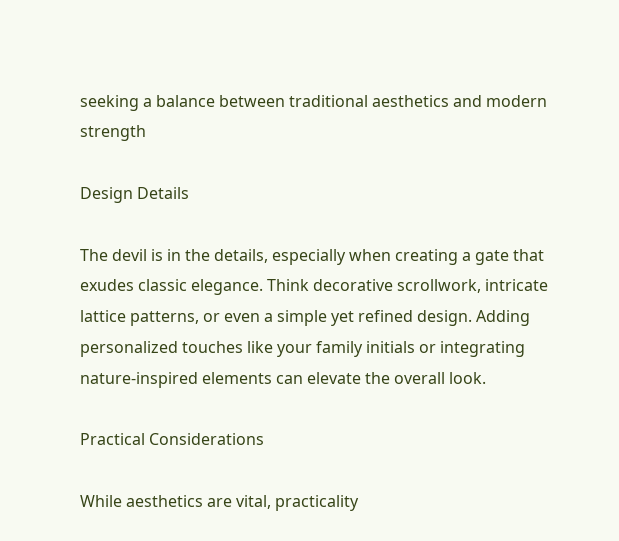seeking a balance between traditional aesthetics and modern strength

Design Details

The devil is in the details, especially when creating a gate that exudes classic elegance. Think decorative scrollwork, intricate lattice patterns, or even a simple yet refined design. Adding personalized touches like your family initials or integrating nature-inspired elements can elevate the overall look.

Practical Considerations

While aesthetics are vital, practicality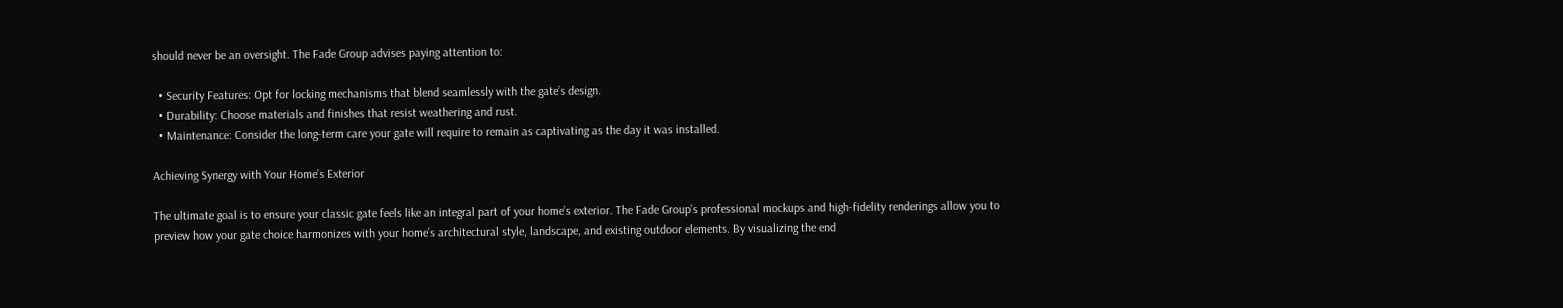should never be an oversight. The Fade Group advises paying attention to:

  • Security Features: Opt for locking mechanisms that blend seamlessly with the gate’s design.
  • Durability: Choose materials and finishes that resist weathering and rust.
  • Maintenance: Consider the long-term care your gate will require to remain as captivating as the day it was installed.

Achieving Synergy with Your Home’s Exterior

The ultimate goal is to ensure your classic gate feels like an integral part of your home’s exterior. The Fade Group’s professional mockups and high-fidelity renderings allow you to preview how your gate choice harmonizes with your home’s architectural style, landscape, and existing outdoor elements. By visualizing the end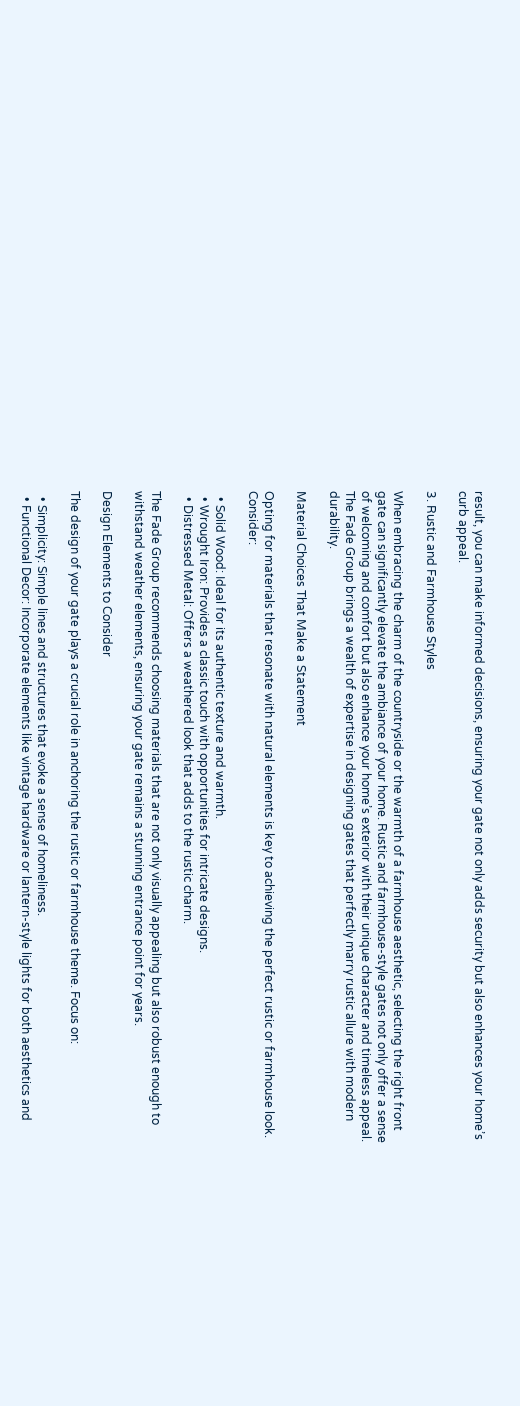result, you can make informed decisions, ensuring your gate not only adds security but also enhances your home’s curb appeal.

3. Rustic and Farmhouse Styles

When embracing the charm of the countryside or the warmth of a farmhouse aesthetic, selecting the right front gate can significantly elevate the ambiance of your home. Rustic and farmhouse-style gates not only offer a sense of welcoming and comfort but also enhance your home’s exterior with their unique character and timeless appeal. The Fade Group brings a wealth of expertise in designing gates that perfectly marry rustic allure with modern durability.

Material Choices That Make a Statement

Opting for materials that resonate with natural elements is key to achieving the perfect rustic or farmhouse look. Consider:

  • Solid Wood: Ideal for its authentic texture and warmth.
  • Wrought Iron: Provides a classic touch with opportunities for intricate designs.
  • Distressed Metal: Offers a weathered look that adds to the rustic charm.

The Fade Group recommends choosing materials that are not only visually appealing but also robust enough to withstand weather elements, ensuring your gate remains a stunning entrance point for years.

Design Elements to Consider

The design of your gate plays a crucial role in anchoring the rustic or farmhouse theme. Focus on:

  • Simplicity: Simple lines and structures that evoke a sense of homeliness.
  • Functional Decor: Incorporate elements like vintage hardware or lantern-style lights for both aesthetics and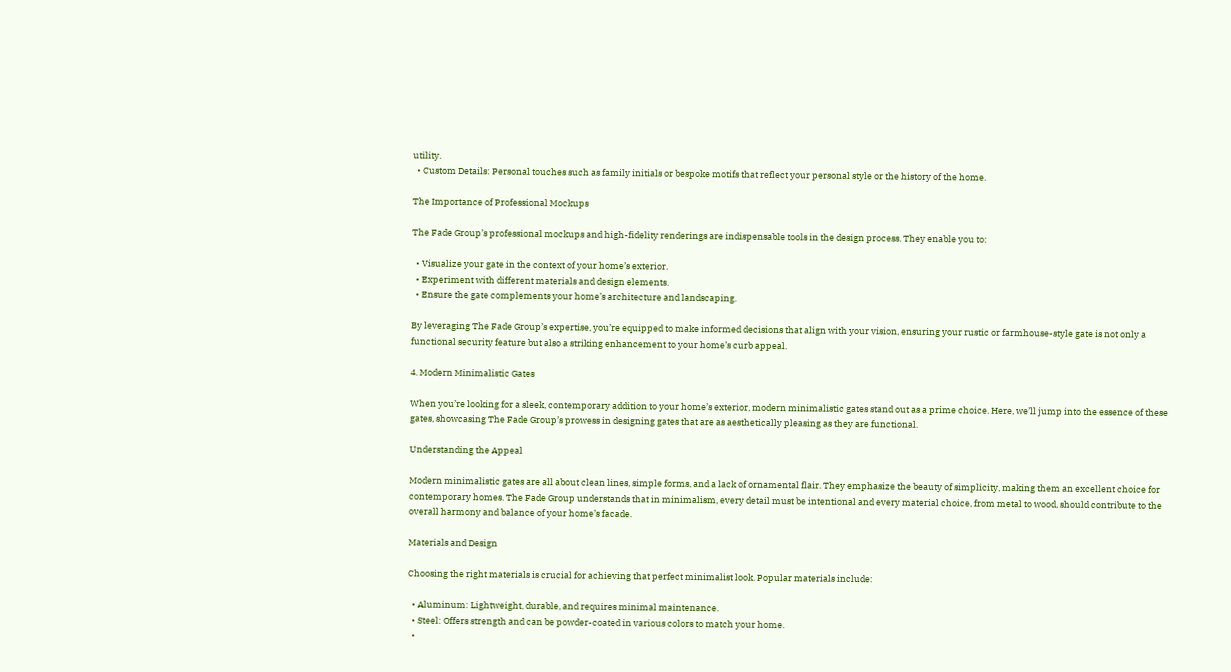utility.
  • Custom Details: Personal touches such as family initials or bespoke motifs that reflect your personal style or the history of the home.

The Importance of Professional Mockups

The Fade Group’s professional mockups and high-fidelity renderings are indispensable tools in the design process. They enable you to:

  • Visualize your gate in the context of your home’s exterior.
  • Experiment with different materials and design elements.
  • Ensure the gate complements your home’s architecture and landscaping.

By leveraging The Fade Group’s expertise, you’re equipped to make informed decisions that align with your vision, ensuring your rustic or farmhouse-style gate is not only a functional security feature but also a striking enhancement to your home’s curb appeal.

4. Modern Minimalistic Gates

When you’re looking for a sleek, contemporary addition to your home’s exterior, modern minimalistic gates stand out as a prime choice. Here, we’ll jump into the essence of these gates, showcasing The Fade Group’s prowess in designing gates that are as aesthetically pleasing as they are functional.

Understanding the Appeal

Modern minimalistic gates are all about clean lines, simple forms, and a lack of ornamental flair. They emphasize the beauty of simplicity, making them an excellent choice for contemporary homes. The Fade Group understands that in minimalism, every detail must be intentional and every material choice, from metal to wood, should contribute to the overall harmony and balance of your home’s facade.

Materials and Design

Choosing the right materials is crucial for achieving that perfect minimalist look. Popular materials include:

  • Aluminum: Lightweight, durable, and requires minimal maintenance.
  • Steel: Offers strength and can be powder-coated in various colors to match your home.
  •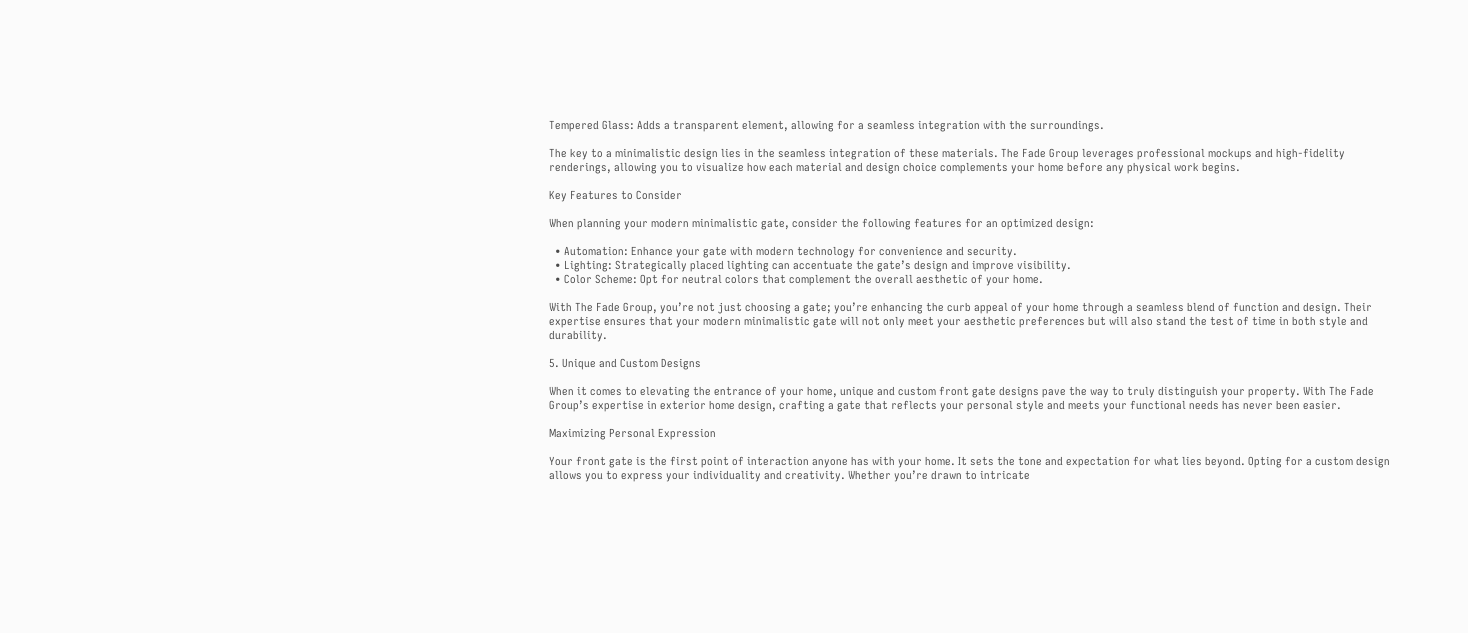Tempered Glass: Adds a transparent element, allowing for a seamless integration with the surroundings.

The key to a minimalistic design lies in the seamless integration of these materials. The Fade Group leverages professional mockups and high-fidelity renderings, allowing you to visualize how each material and design choice complements your home before any physical work begins.

Key Features to Consider

When planning your modern minimalistic gate, consider the following features for an optimized design:

  • Automation: Enhance your gate with modern technology for convenience and security.
  • Lighting: Strategically placed lighting can accentuate the gate’s design and improve visibility.
  • Color Scheme: Opt for neutral colors that complement the overall aesthetic of your home.

With The Fade Group, you’re not just choosing a gate; you’re enhancing the curb appeal of your home through a seamless blend of function and design. Their expertise ensures that your modern minimalistic gate will not only meet your aesthetic preferences but will also stand the test of time in both style and durability.

5. Unique and Custom Designs

When it comes to elevating the entrance of your home, unique and custom front gate designs pave the way to truly distinguish your property. With The Fade Group’s expertise in exterior home design, crafting a gate that reflects your personal style and meets your functional needs has never been easier.

Maximizing Personal Expression

Your front gate is the first point of interaction anyone has with your home. It sets the tone and expectation for what lies beyond. Opting for a custom design allows you to express your individuality and creativity. Whether you’re drawn to intricate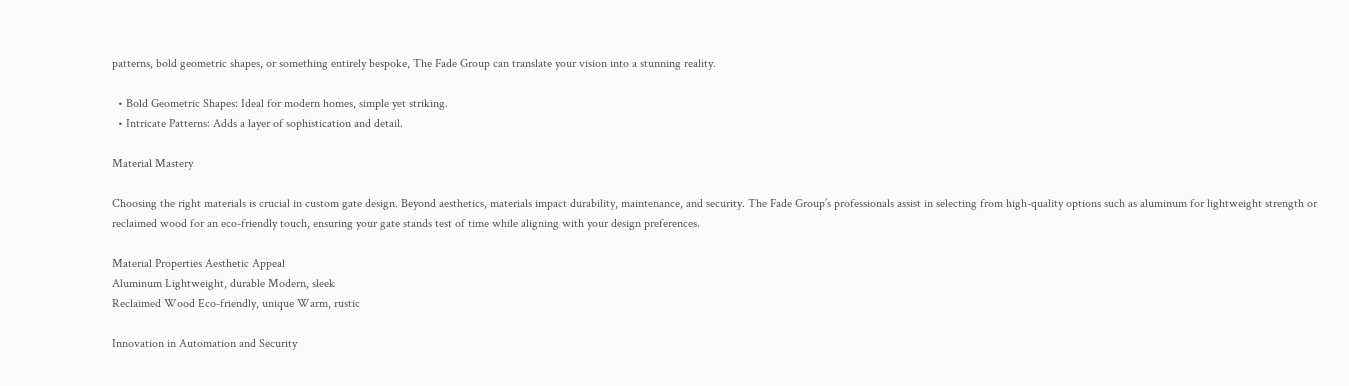patterns, bold geometric shapes, or something entirely bespoke, The Fade Group can translate your vision into a stunning reality.

  • Bold Geometric Shapes: Ideal for modern homes, simple yet striking.
  • Intricate Patterns: Adds a layer of sophistication and detail.

Material Mastery

Choosing the right materials is crucial in custom gate design. Beyond aesthetics, materials impact durability, maintenance, and security. The Fade Group’s professionals assist in selecting from high-quality options such as aluminum for lightweight strength or reclaimed wood for an eco-friendly touch, ensuring your gate stands test of time while aligning with your design preferences.

Material Properties Aesthetic Appeal
Aluminum Lightweight, durable Modern, sleek
Reclaimed Wood Eco-friendly, unique Warm, rustic

Innovation in Automation and Security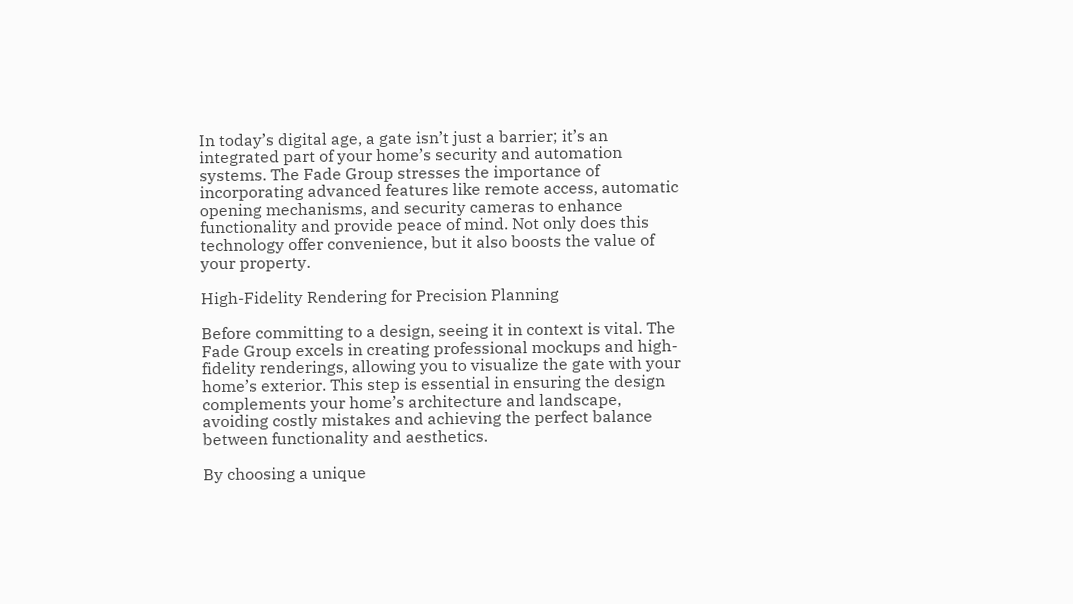In today’s digital age, a gate isn’t just a barrier; it’s an integrated part of your home’s security and automation systems. The Fade Group stresses the importance of incorporating advanced features like remote access, automatic opening mechanisms, and security cameras to enhance functionality and provide peace of mind. Not only does this technology offer convenience, but it also boosts the value of your property.

High-Fidelity Rendering for Precision Planning

Before committing to a design, seeing it in context is vital. The Fade Group excels in creating professional mockups and high-fidelity renderings, allowing you to visualize the gate with your home’s exterior. This step is essential in ensuring the design complements your home’s architecture and landscape, avoiding costly mistakes and achieving the perfect balance between functionality and aesthetics.

By choosing a unique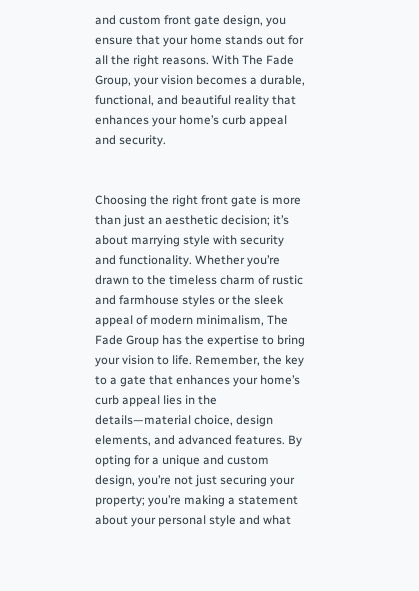and custom front gate design, you ensure that your home stands out for all the right reasons. With The Fade Group, your vision becomes a durable, functional, and beautiful reality that enhances your home’s curb appeal and security.


Choosing the right front gate is more than just an aesthetic decision; it’s about marrying style with security and functionality. Whether you’re drawn to the timeless charm of rustic and farmhouse styles or the sleek appeal of modern minimalism, The Fade Group has the expertise to bring your vision to life. Remember, the key to a gate that enhances your home’s curb appeal lies in the details—material choice, design elements, and advanced features. By opting for a unique and custom design, you’re not just securing your property; you’re making a statement about your personal style and what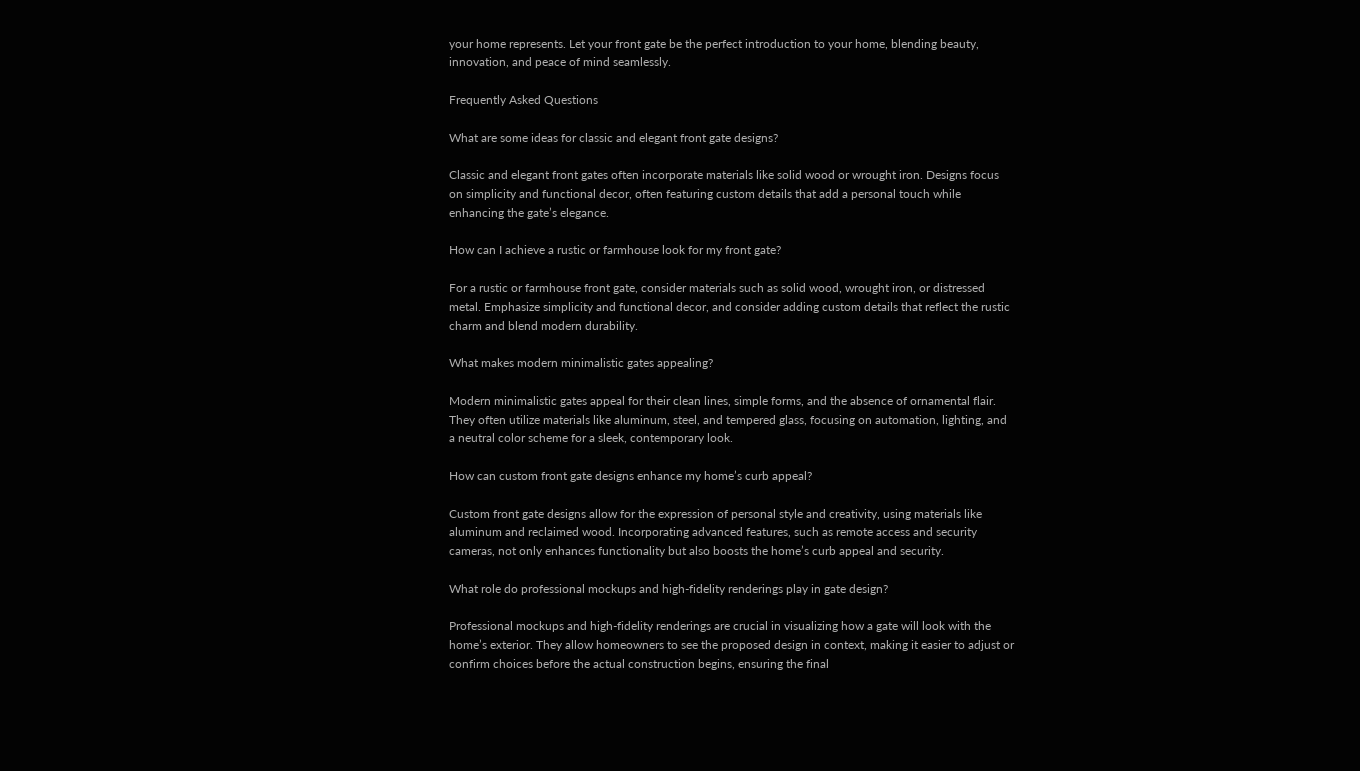your home represents. Let your front gate be the perfect introduction to your home, blending beauty, innovation, and peace of mind seamlessly.

Frequently Asked Questions

What are some ideas for classic and elegant front gate designs?

Classic and elegant front gates often incorporate materials like solid wood or wrought iron. Designs focus on simplicity and functional decor, often featuring custom details that add a personal touch while enhancing the gate’s elegance.

How can I achieve a rustic or farmhouse look for my front gate?

For a rustic or farmhouse front gate, consider materials such as solid wood, wrought iron, or distressed metal. Emphasize simplicity and functional decor, and consider adding custom details that reflect the rustic charm and blend modern durability.

What makes modern minimalistic gates appealing?

Modern minimalistic gates appeal for their clean lines, simple forms, and the absence of ornamental flair. They often utilize materials like aluminum, steel, and tempered glass, focusing on automation, lighting, and a neutral color scheme for a sleek, contemporary look.

How can custom front gate designs enhance my home’s curb appeal?

Custom front gate designs allow for the expression of personal style and creativity, using materials like aluminum and reclaimed wood. Incorporating advanced features, such as remote access and security cameras, not only enhances functionality but also boosts the home’s curb appeal and security.

What role do professional mockups and high-fidelity renderings play in gate design?

Professional mockups and high-fidelity renderings are crucial in visualizing how a gate will look with the home’s exterior. They allow homeowners to see the proposed design in context, making it easier to adjust or confirm choices before the actual construction begins, ensuring the final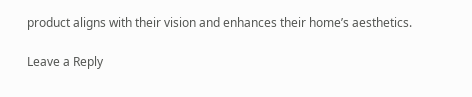product aligns with their vision and enhances their home’s aesthetics.

Leave a Reply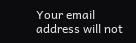Your email address will not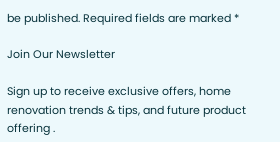be published. Required fields are marked *

Join Our Newsletter

Sign up to receive exclusive offers, home renovation trends & tips, and future product offering .